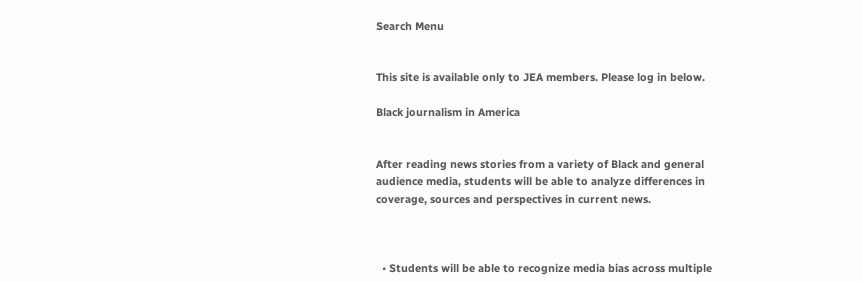Search Menu


This site is available only to JEA members. Please log in below.

Black journalism in America


After reading news stories from a variety of Black and general audience media, students will be able to analyze differences in coverage, sources and perspectives in current news.



  • Students will be able to recognize media bias across multiple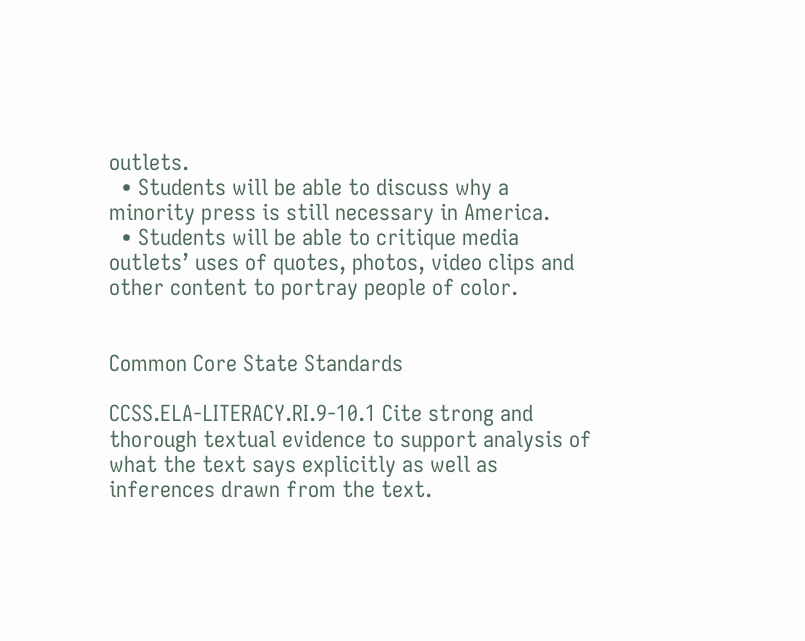outlets.
  • Students will be able to discuss why a minority press is still necessary in America.
  • Students will be able to critique media outlets’ uses of quotes, photos, video clips and other content to portray people of color.


Common Core State Standards

CCSS.ELA-LITERACY.RI.9-10.1 Cite strong and thorough textual evidence to support analysis of what the text says explicitly as well as inferences drawn from the text.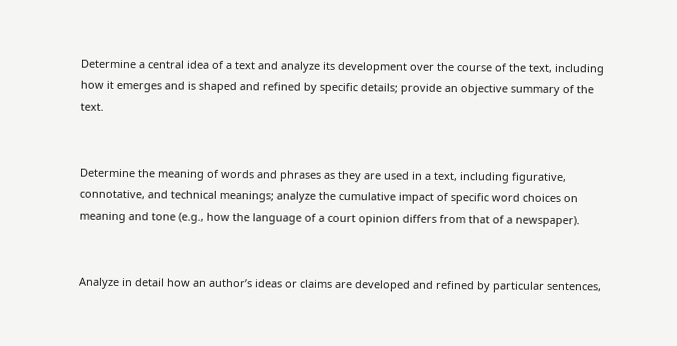Determine a central idea of a text and analyze its development over the course of the text, including how it emerges and is shaped and refined by specific details; provide an objective summary of the text.


Determine the meaning of words and phrases as they are used in a text, including figurative, connotative, and technical meanings; analyze the cumulative impact of specific word choices on meaning and tone (e.g., how the language of a court opinion differs from that of a newspaper).


Analyze in detail how an author’s ideas or claims are developed and refined by particular sentences,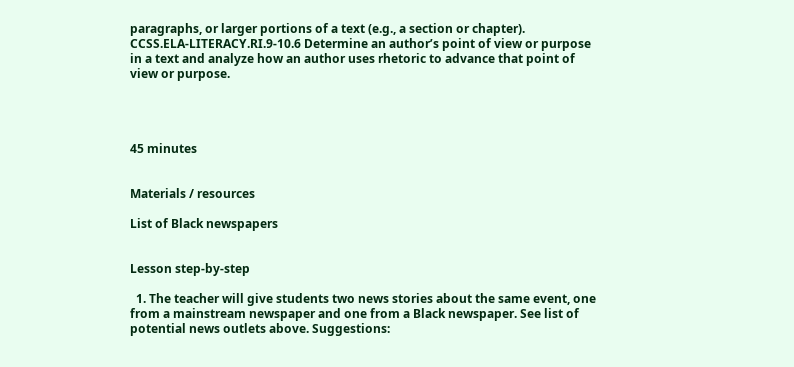paragraphs, or larger portions of a text (e.g., a section or chapter).
CCSS.ELA-LITERACY.RI.9-10.6 Determine an author’s point of view or purpose in a text and analyze how an author uses rhetoric to advance that point of view or purpose.




45 minutes


Materials / resources

List of Black newspapers


Lesson step-by-step

  1. The teacher will give students two news stories about the same event, one from a mainstream newspaper and one from a Black newspaper. See list of potential news outlets above. Suggestions: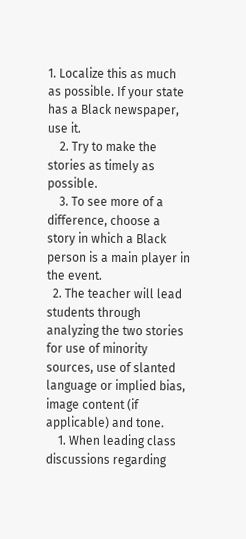1. Localize this as much as possible. If your state has a Black newspaper, use it.
    2. Try to make the stories as timely as possible.
    3. To see more of a difference, choose a story in which a Black person is a main player in the event.
  2. The teacher will lead students through analyzing the two stories for use of minority sources, use of slanted language or implied bias, image content (if applicable) and tone.
    1. When leading class discussions regarding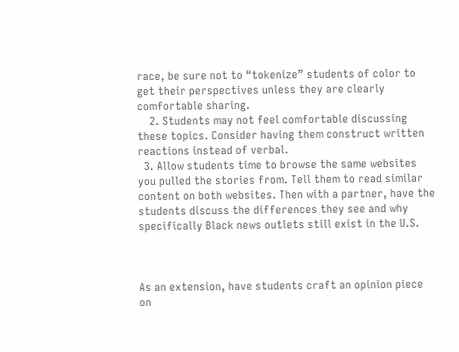race, be sure not to “tokenize” students of color to get their perspectives unless they are clearly comfortable sharing.
    2. Students may not feel comfortable discussing these topics. Consider having them construct written reactions instead of verbal.
  3. Allow students time to browse the same websites you pulled the stories from. Tell them to read similar content on both websites. Then with a partner, have the students discuss the differences they see and why specifically Black news outlets still exist in the U.S.



As an extension, have students craft an opinion piece on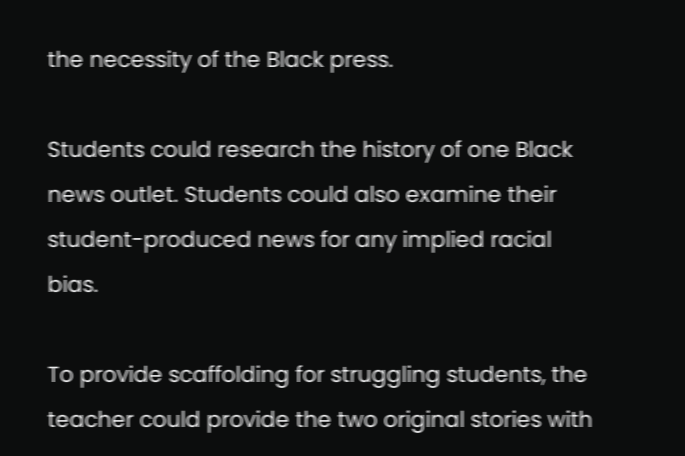the necessity of the Black press.

Students could research the history of one Black news outlet. Students could also examine their student-produced news for any implied racial bias.

To provide scaffolding for struggling students, the teacher could provide the two original stories with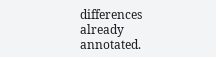differences already annotated.